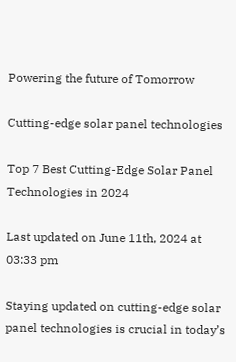Powering the future of Tomorrow

Cutting-edge solar panel technologies

Top 7 Best Cutting-Edge Solar Panel Technologies in 2024

Last updated on June 11th, 2024 at 03:33 pm

Staying updated on cutting-edge solar panel technologies is crucial in today’s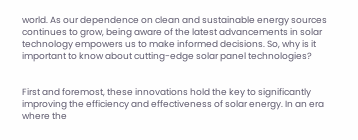world. As our dependence on clean and sustainable energy sources continues to grow, being aware of the latest advancements in solar technology empowers us to make informed decisions. So, why is it important to know about cutting-edge solar panel technologies?


First and foremost, these innovations hold the key to significantly improving the efficiency and effectiveness of solar energy. In an era where the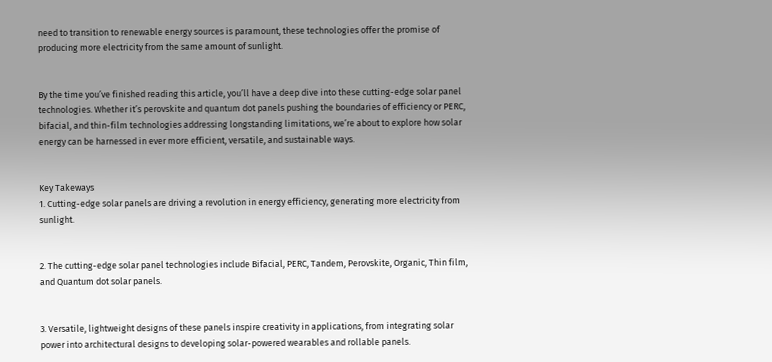need to transition to renewable energy sources is paramount, these technologies offer the promise of producing more electricity from the same amount of sunlight.


By the time you’ve finished reading this article, you’ll have a deep dive into these cutting-edge solar panel technologies. Whether it’s perovskite and quantum dot panels pushing the boundaries of efficiency or PERC, bifacial, and thin-film technologies addressing longstanding limitations, we’re about to explore how solar energy can be harnessed in ever more efficient, versatile, and sustainable ways.


Key Takeways
1. Cutting-edge solar panels are driving a revolution in energy efficiency, generating more electricity from sunlight.


2. The cutting-edge solar panel technologies include Bifacial, PERC, Tandem, Perovskite, Organic, Thin film, and Quantum dot solar panels.


3. Versatile, lightweight designs of these panels inspire creativity in applications, from integrating solar power into architectural designs to developing solar-powered wearables and rollable panels.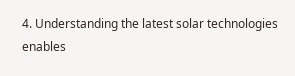4. Understanding the latest solar technologies enables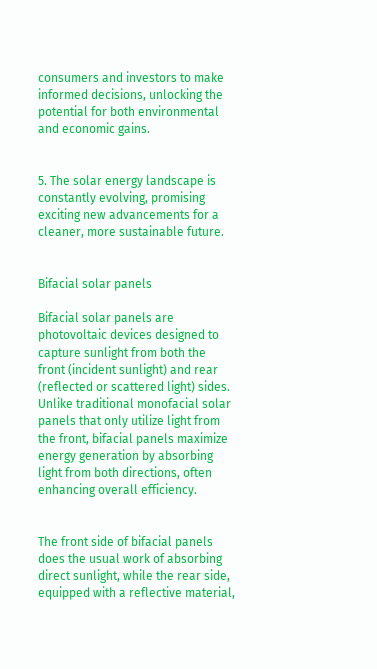consumers and investors to make informed decisions, unlocking the potential for both environmental and economic gains.


5. The solar energy landscape is constantly evolving, promising exciting new advancements for a cleaner, more sustainable future.


Bifacial solar panels

Bifacial solar panels are photovoltaic devices designed to capture sunlight from both the front (incident sunlight) and rear (reflected or scattered light) sides. Unlike traditional monofacial solar panels that only utilize light from the front, bifacial panels maximize energy generation by absorbing light from both directions, often enhancing overall efficiency.


The front side of bifacial panels does the usual work of absorbing direct sunlight, while the rear side, equipped with a reflective material,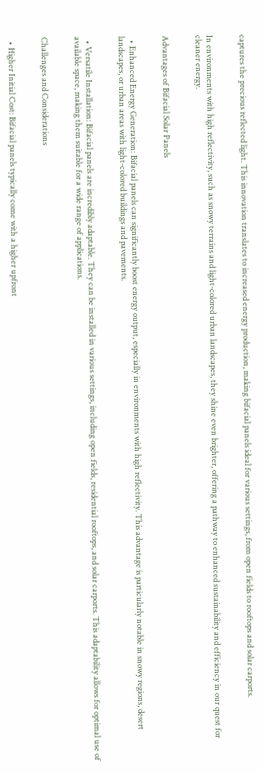captures the precious reflected light. This innovation translates to increased energy production, making bifacial panels ideal for various settings, from open fields to rooftops and solar carports.


In environments with high reflectivity, such as snowy terrains and light-colored urban landscapes, they shine even brighter, offering a pathway to enhanced sustainability and efficiency in our quest for cleaner energy.


Advantages of Bifacial Solar Panels


  • Enhanced Energy Generation: Bifacial panels can significantly boost energy output, especially in environments with high reflectivity. This advantage is particularly notable in snowy regions, desert landscapes, or urban areas with light-colored buildings and pavements.


  • Versatile Installation: Bifacial panels are incredibly adaptable. They can be installed in various settings, including open fields, residential rooftops, and solar carports. This adaptability allows for optimal use of available space, making them suitable for a wide range of applications.


Challenges and Considerations


  • Higher Initial Cost: Bifacial panels typically come with a higher upfront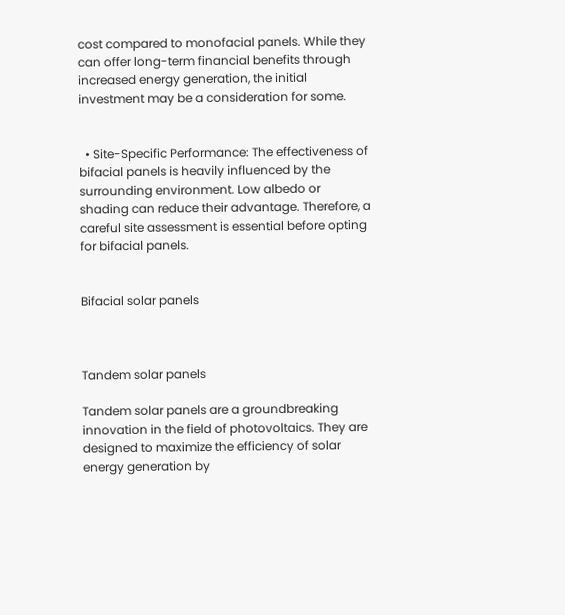cost compared to monofacial panels. While they can offer long-term financial benefits through increased energy generation, the initial investment may be a consideration for some.


  • Site-Specific Performance: The effectiveness of bifacial panels is heavily influenced by the surrounding environment. Low albedo or shading can reduce their advantage. Therefore, a careful site assessment is essential before opting for bifacial panels.


Bifacial solar panels



Tandem solar panels

Tandem solar panels are a groundbreaking innovation in the field of photovoltaics. They are designed to maximize the efficiency of solar energy generation by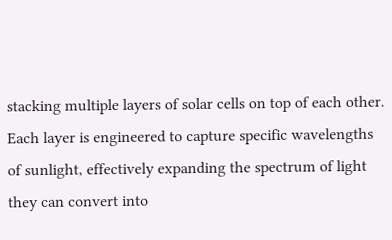stacking multiple layers of solar cells on top of each other. Each layer is engineered to capture specific wavelengths of sunlight, effectively expanding the spectrum of light they can convert into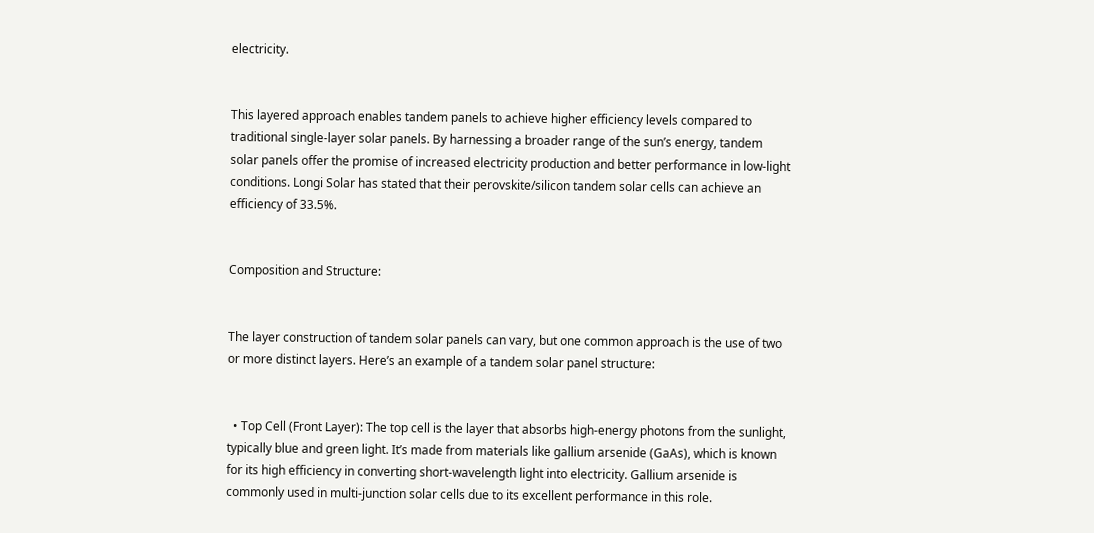electricity.


This layered approach enables tandem panels to achieve higher efficiency levels compared to traditional single-layer solar panels. By harnessing a broader range of the sun’s energy, tandem solar panels offer the promise of increased electricity production and better performance in low-light conditions. Longi Solar has stated that their perovskite/silicon tandem solar cells can achieve an efficiency of 33.5%.


Composition and Structure:


The layer construction of tandem solar panels can vary, but one common approach is the use of two or more distinct layers. Here’s an example of a tandem solar panel structure:


  • Top Cell (Front Layer): The top cell is the layer that absorbs high-energy photons from the sunlight, typically blue and green light. It’s made from materials like gallium arsenide (GaAs), which is known for its high efficiency in converting short-wavelength light into electricity. Gallium arsenide is commonly used in multi-junction solar cells due to its excellent performance in this role.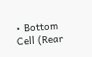• Bottom Cell (Rear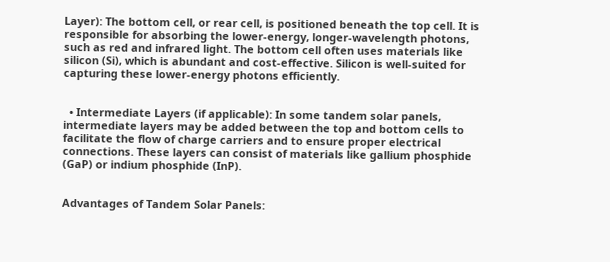Layer): The bottom cell, or rear cell, is positioned beneath the top cell. It is responsible for absorbing the lower-energy, longer-wavelength photons, such as red and infrared light. The bottom cell often uses materials like silicon (Si), which is abundant and cost-effective. Silicon is well-suited for capturing these lower-energy photons efficiently.


  • Intermediate Layers (if applicable): In some tandem solar panels, intermediate layers may be added between the top and bottom cells to facilitate the flow of charge carriers and to ensure proper electrical connections. These layers can consist of materials like gallium phosphide (GaP) or indium phosphide (InP).


Advantages of Tandem Solar Panels: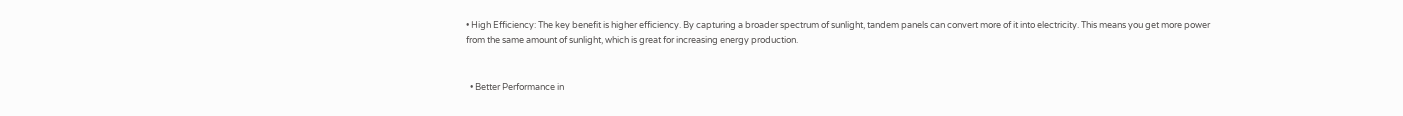• High Efficiency: The key benefit is higher efficiency. By capturing a broader spectrum of sunlight, tandem panels can convert more of it into electricity. This means you get more power from the same amount of sunlight, which is great for increasing energy production.


  • Better Performance in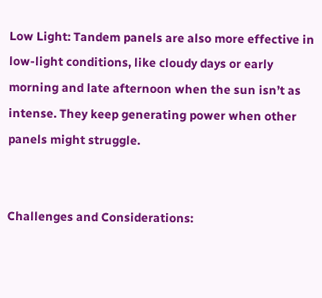Low Light: Tandem panels are also more effective in low-light conditions, like cloudy days or early morning and late afternoon when the sun isn’t as intense. They keep generating power when other panels might struggle.


Challenges and Considerations: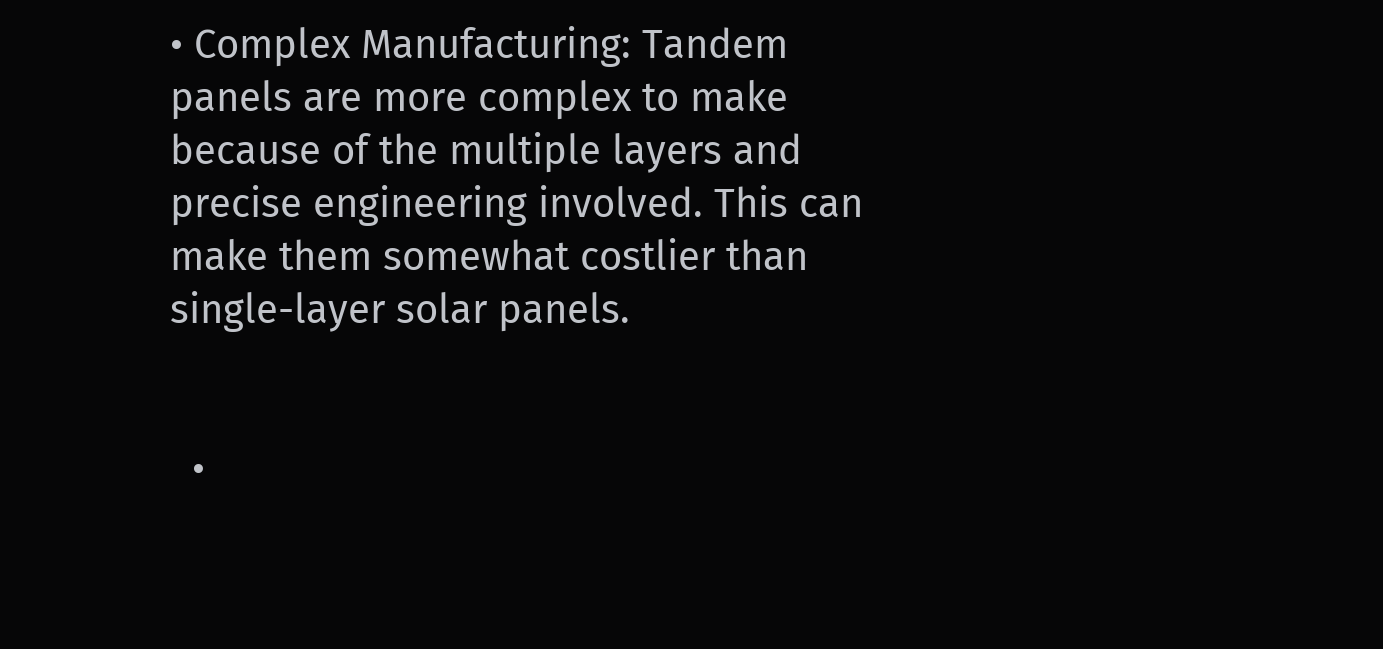• Complex Manufacturing: Tandem panels are more complex to make because of the multiple layers and precise engineering involved. This can make them somewhat costlier than single-layer solar panels.


  •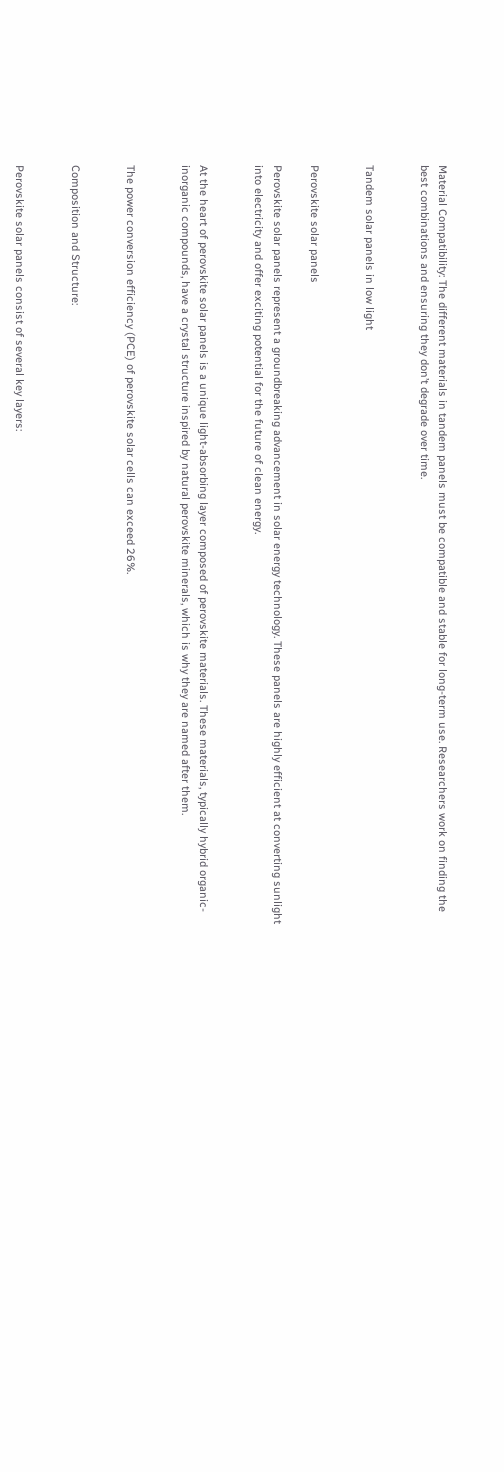Material Compatibility: The different materials in tandem panels must be compatible and stable for long-term use. Researchers work on finding the best combinations and ensuring they don’t degrade over time.


Tandem solar panels in low light


Perovskite solar panels

Perovskite solar panels represent a groundbreaking advancement in solar energy technology. These panels are highly efficient at converting sunlight into electricity and offer exciting potential for the future of clean energy.


At the heart of perovskite solar panels is a unique light-absorbing layer composed of perovskite materials. These materials, typically hybrid organic-inorganic compounds, have a crystal structure inspired by natural perovskite minerals, which is why they are named after them.


The power conversion efficiency (PCE) of perovskite solar cells can exceed 26%.


Composition and Structure:


Perovskite solar panels consist of several key layers: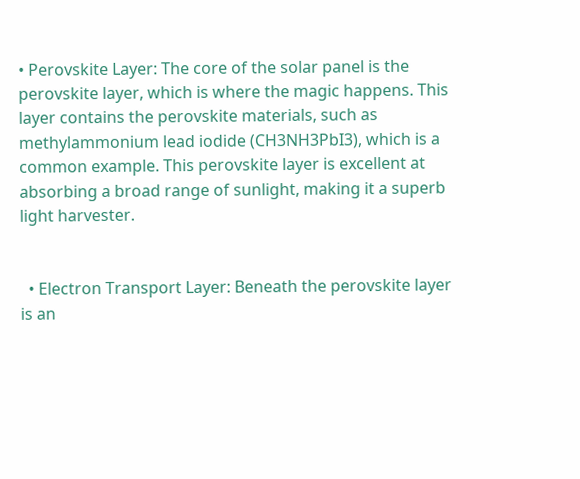• Perovskite Layer: The core of the solar panel is the perovskite layer, which is where the magic happens. This layer contains the perovskite materials, such as methylammonium lead iodide (CH3NH3PbI3), which is a common example. This perovskite layer is excellent at absorbing a broad range of sunlight, making it a superb light harvester.


  • Electron Transport Layer: Beneath the perovskite layer is an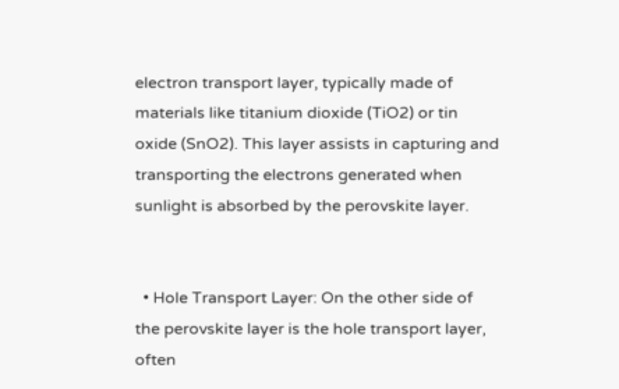electron transport layer, typically made of materials like titanium dioxide (TiO2) or tin oxide (SnO2). This layer assists in capturing and transporting the electrons generated when sunlight is absorbed by the perovskite layer.


  • Hole Transport Layer: On the other side of the perovskite layer is the hole transport layer, often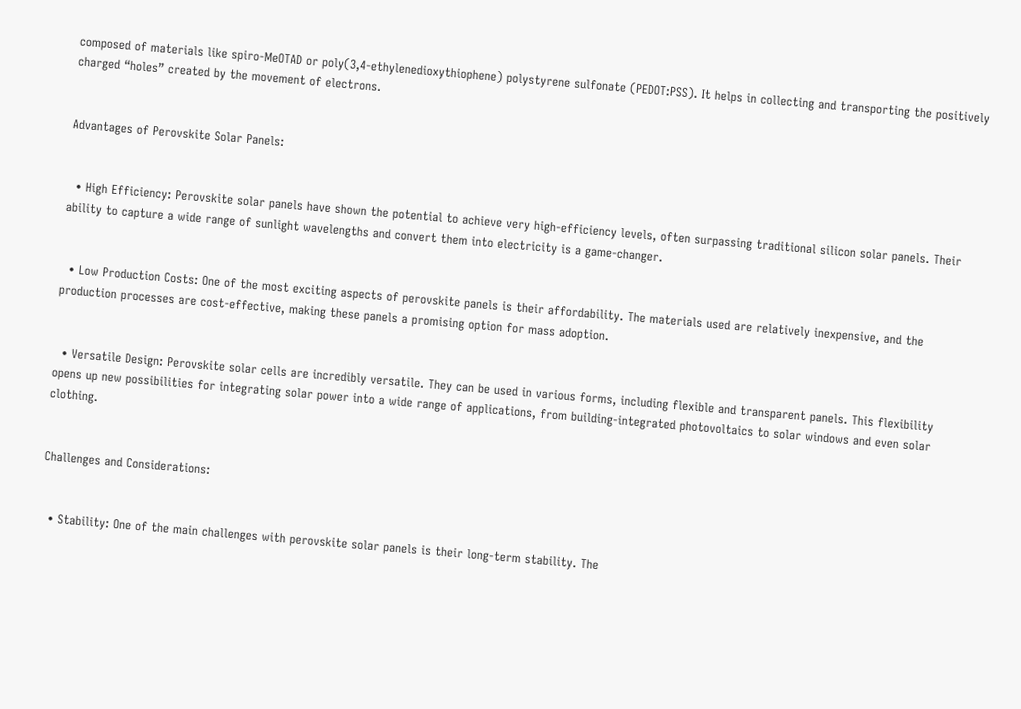composed of materials like spiro-MeOTAD or poly(3,4-ethylenedioxythiophene) polystyrene sulfonate (PEDOT:PSS). It helps in collecting and transporting the positively charged “holes” created by the movement of electrons.


Advantages of Perovskite Solar Panels:


  • High Efficiency: Perovskite solar panels have shown the potential to achieve very high-efficiency levels, often surpassing traditional silicon solar panels. Their ability to capture a wide range of sunlight wavelengths and convert them into electricity is a game-changer.


  • Low Production Costs: One of the most exciting aspects of perovskite panels is their affordability. The materials used are relatively inexpensive, and the production processes are cost-effective, making these panels a promising option for mass adoption.


  • Versatile Design: Perovskite solar cells are incredibly versatile. They can be used in various forms, including flexible and transparent panels. This flexibility opens up new possibilities for integrating solar power into a wide range of applications, from building-integrated photovoltaics to solar windows and even solar clothing.


Challenges and Considerations:


  • Stability: One of the main challenges with perovskite solar panels is their long-term stability. The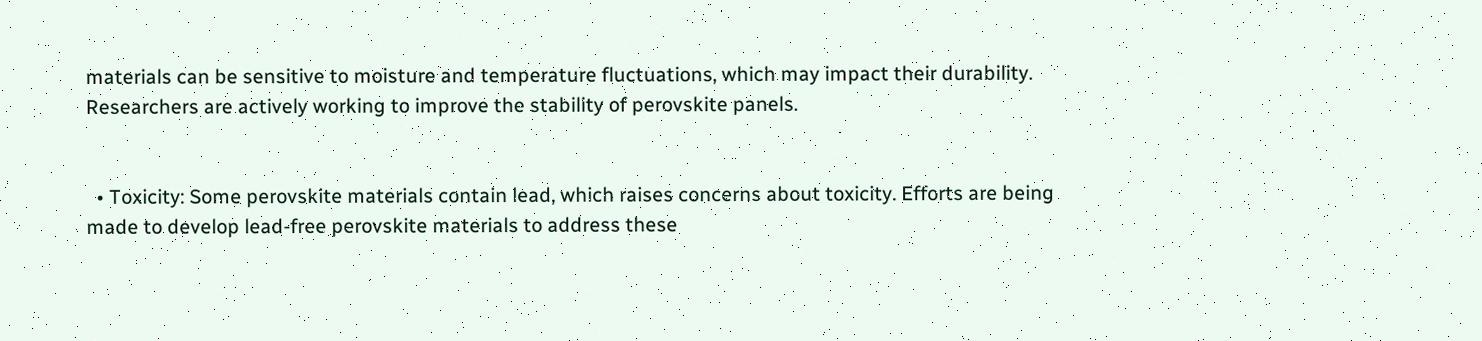materials can be sensitive to moisture and temperature fluctuations, which may impact their durability. Researchers are actively working to improve the stability of perovskite panels.


  • Toxicity: Some perovskite materials contain lead, which raises concerns about toxicity. Efforts are being made to develop lead-free perovskite materials to address these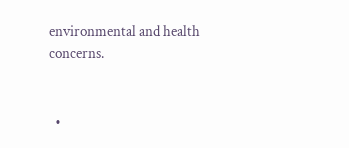environmental and health concerns.


  •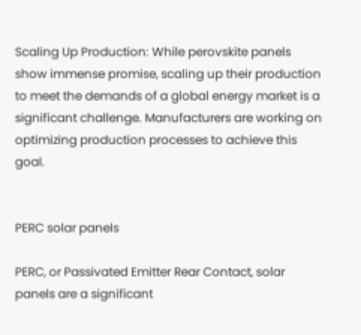Scaling Up Production: While perovskite panels show immense promise, scaling up their production to meet the demands of a global energy market is a significant challenge. Manufacturers are working on optimizing production processes to achieve this goal.


PERC solar panels

PERC, or Passivated Emitter Rear Contact, solar panels are a significant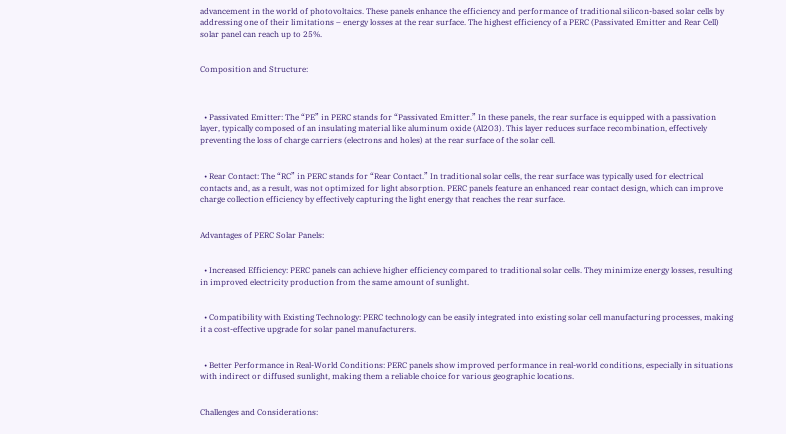advancement in the world of photovoltaics. These panels enhance the efficiency and performance of traditional silicon-based solar cells by addressing one of their limitations – energy losses at the rear surface. The highest efficiency of a PERC (Passivated Emitter and Rear Cell) solar panel can reach up to 25%.


Composition and Structure:



  • Passivated Emitter: The “PE” in PERC stands for “Passivated Emitter.” In these panels, the rear surface is equipped with a passivation layer, typically composed of an insulating material like aluminum oxide (Al2O3). This layer reduces surface recombination, effectively preventing the loss of charge carriers (electrons and holes) at the rear surface of the solar cell.


  • Rear Contact: The “RC” in PERC stands for “Rear Contact.” In traditional solar cells, the rear surface was typically used for electrical contacts and, as a result, was not optimized for light absorption. PERC panels feature an enhanced rear contact design, which can improve charge collection efficiency by effectively capturing the light energy that reaches the rear surface.


Advantages of PERC Solar Panels:


  • Increased Efficiency: PERC panels can achieve higher efficiency compared to traditional solar cells. They minimize energy losses, resulting in improved electricity production from the same amount of sunlight.


  • Compatibility with Existing Technology: PERC technology can be easily integrated into existing solar cell manufacturing processes, making it a cost-effective upgrade for solar panel manufacturers.


  • Better Performance in Real-World Conditions: PERC panels show improved performance in real-world conditions, especially in situations with indirect or diffused sunlight, making them a reliable choice for various geographic locations.


Challenges and Considerations: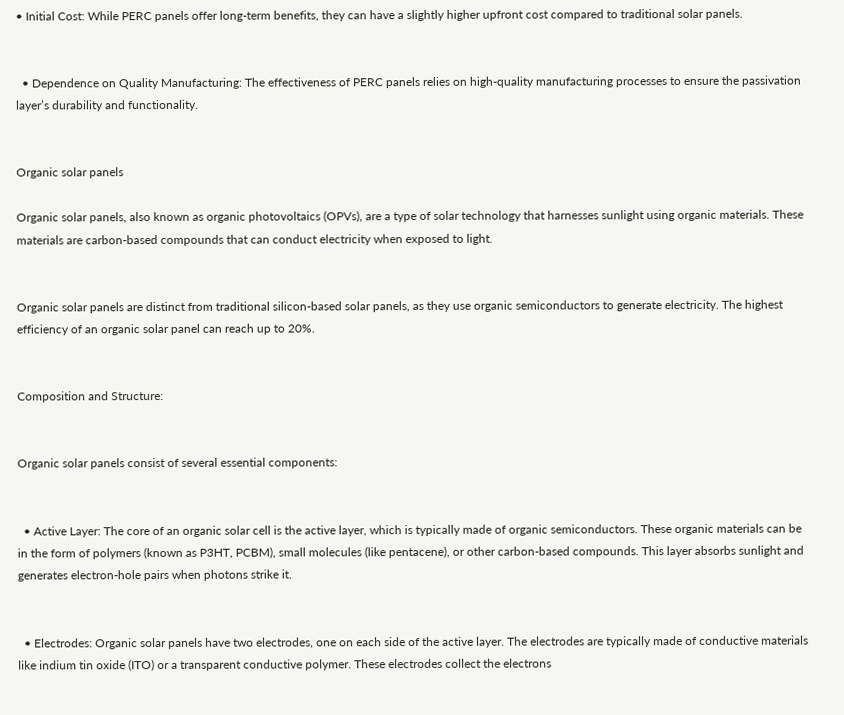• Initial Cost: While PERC panels offer long-term benefits, they can have a slightly higher upfront cost compared to traditional solar panels.


  • Dependence on Quality Manufacturing: The effectiveness of PERC panels relies on high-quality manufacturing processes to ensure the passivation layer’s durability and functionality.


Organic solar panels

Organic solar panels, also known as organic photovoltaics (OPVs), are a type of solar technology that harnesses sunlight using organic materials. These materials are carbon-based compounds that can conduct electricity when exposed to light.


Organic solar panels are distinct from traditional silicon-based solar panels, as they use organic semiconductors to generate electricity. The highest efficiency of an organic solar panel can reach up to 20%.


Composition and Structure:


Organic solar panels consist of several essential components:


  • Active Layer: The core of an organic solar cell is the active layer, which is typically made of organic semiconductors. These organic materials can be in the form of polymers (known as P3HT, PCBM), small molecules (like pentacene), or other carbon-based compounds. This layer absorbs sunlight and generates electron-hole pairs when photons strike it.


  • Electrodes: Organic solar panels have two electrodes, one on each side of the active layer. The electrodes are typically made of conductive materials like indium tin oxide (ITO) or a transparent conductive polymer. These electrodes collect the electrons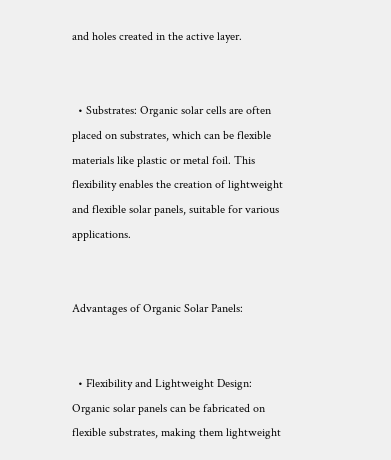and holes created in the active layer.


  • Substrates: Organic solar cells are often placed on substrates, which can be flexible materials like plastic or metal foil. This flexibility enables the creation of lightweight and flexible solar panels, suitable for various applications.


Advantages of Organic Solar Panels:


  • Flexibility and Lightweight Design: Organic solar panels can be fabricated on flexible substrates, making them lightweight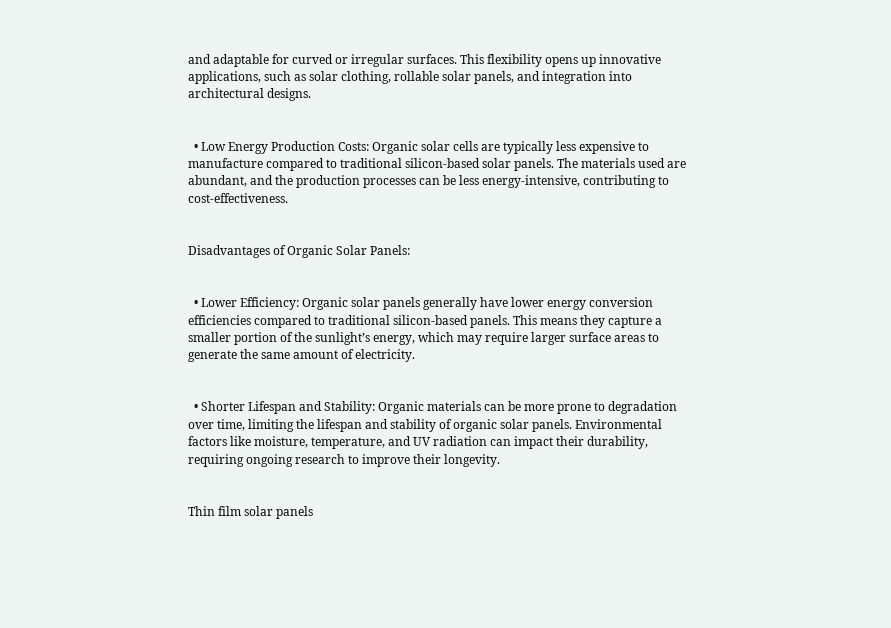and adaptable for curved or irregular surfaces. This flexibility opens up innovative applications, such as solar clothing, rollable solar panels, and integration into architectural designs.


  • Low Energy Production Costs: Organic solar cells are typically less expensive to manufacture compared to traditional silicon-based solar panels. The materials used are abundant, and the production processes can be less energy-intensive, contributing to cost-effectiveness.


Disadvantages of Organic Solar Panels:


  • Lower Efficiency: Organic solar panels generally have lower energy conversion efficiencies compared to traditional silicon-based panels. This means they capture a smaller portion of the sunlight’s energy, which may require larger surface areas to generate the same amount of electricity.


  • Shorter Lifespan and Stability: Organic materials can be more prone to degradation over time, limiting the lifespan and stability of organic solar panels. Environmental factors like moisture, temperature, and UV radiation can impact their durability, requiring ongoing research to improve their longevity.


Thin film solar panels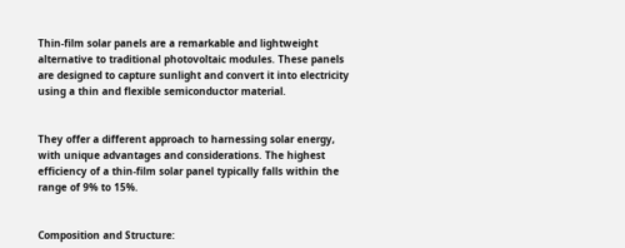Thin-film solar panels are a remarkable and lightweight alternative to traditional photovoltaic modules. These panels are designed to capture sunlight and convert it into electricity using a thin and flexible semiconductor material.


They offer a different approach to harnessing solar energy, with unique advantages and considerations. The highest efficiency of a thin-film solar panel typically falls within the range of 9% to 15%.


Composition and Structure: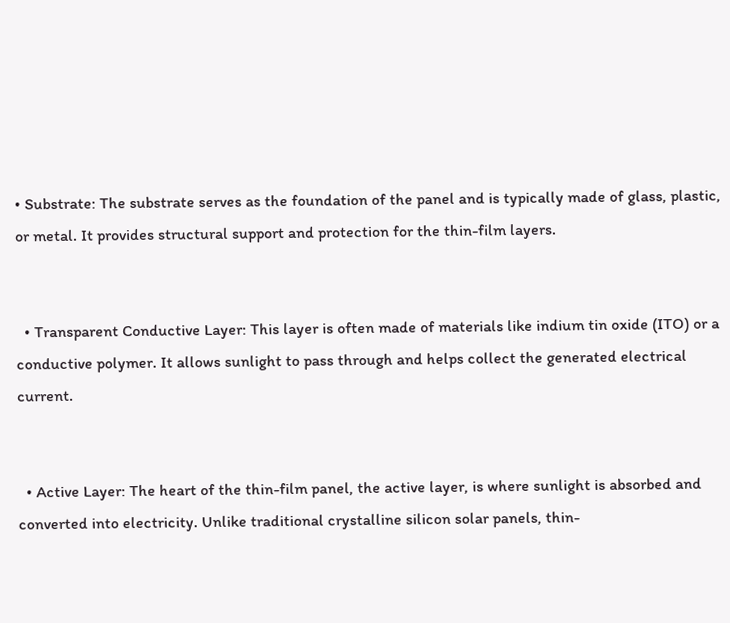• Substrate: The substrate serves as the foundation of the panel and is typically made of glass, plastic, or metal. It provides structural support and protection for the thin-film layers.


  • Transparent Conductive Layer: This layer is often made of materials like indium tin oxide (ITO) or a conductive polymer. It allows sunlight to pass through and helps collect the generated electrical current.


  • Active Layer: The heart of the thin-film panel, the active layer, is where sunlight is absorbed and converted into electricity. Unlike traditional crystalline silicon solar panels, thin-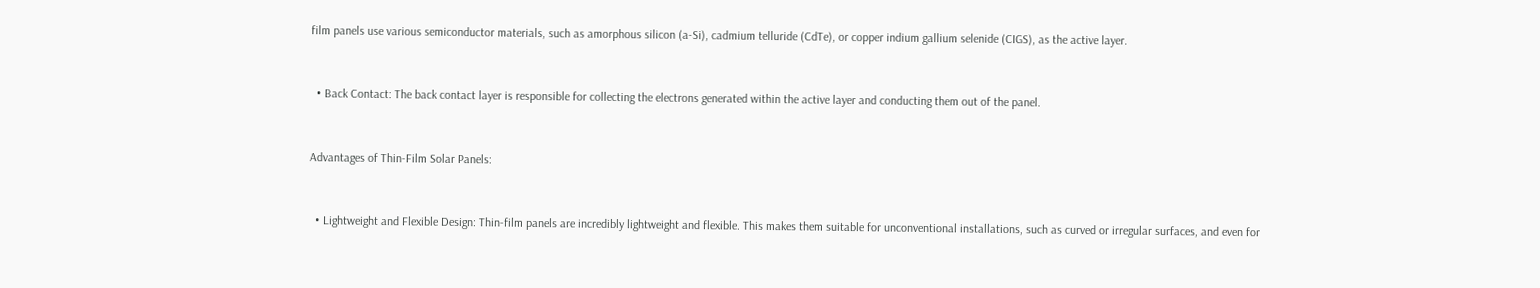film panels use various semiconductor materials, such as amorphous silicon (a-Si), cadmium telluride (CdTe), or copper indium gallium selenide (CIGS), as the active layer.


  • Back Contact: The back contact layer is responsible for collecting the electrons generated within the active layer and conducting them out of the panel.


Advantages of Thin-Film Solar Panels:


  • Lightweight and Flexible Design: Thin-film panels are incredibly lightweight and flexible. This makes them suitable for unconventional installations, such as curved or irregular surfaces, and even for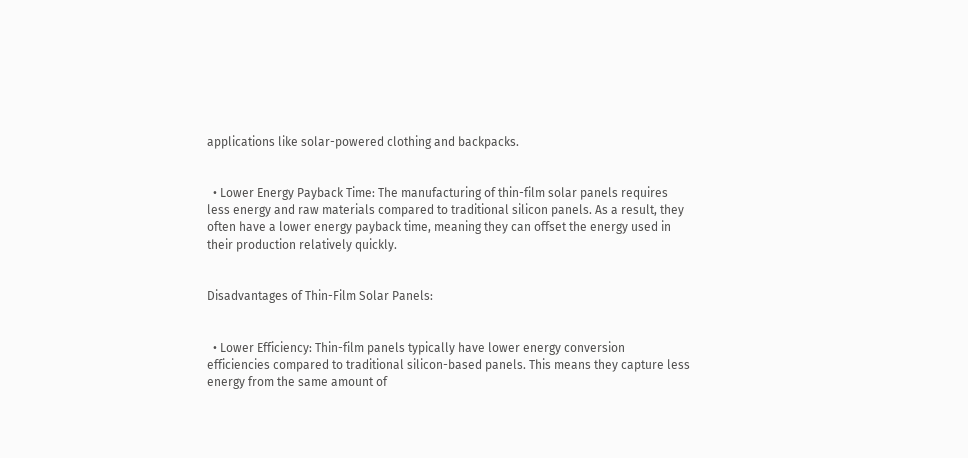applications like solar-powered clothing and backpacks.


  • Lower Energy Payback Time: The manufacturing of thin-film solar panels requires less energy and raw materials compared to traditional silicon panels. As a result, they often have a lower energy payback time, meaning they can offset the energy used in their production relatively quickly.


Disadvantages of Thin-Film Solar Panels:


  • Lower Efficiency: Thin-film panels typically have lower energy conversion efficiencies compared to traditional silicon-based panels. This means they capture less energy from the same amount of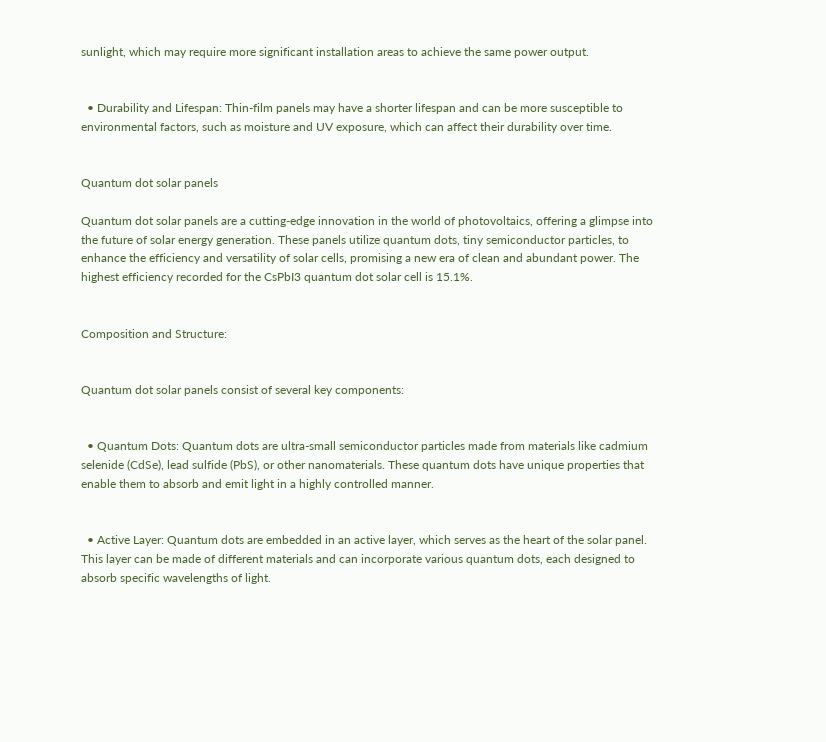sunlight, which may require more significant installation areas to achieve the same power output.


  • Durability and Lifespan: Thin-film panels may have a shorter lifespan and can be more susceptible to environmental factors, such as moisture and UV exposure, which can affect their durability over time.


Quantum dot solar panels

Quantum dot solar panels are a cutting-edge innovation in the world of photovoltaics, offering a glimpse into the future of solar energy generation. These panels utilize quantum dots, tiny semiconductor particles, to enhance the efficiency and versatility of solar cells, promising a new era of clean and abundant power. The highest efficiency recorded for the CsPbI3 quantum dot solar cell is 15.1%.


Composition and Structure:


Quantum dot solar panels consist of several key components:


  • Quantum Dots: Quantum dots are ultra-small semiconductor particles made from materials like cadmium selenide (CdSe), lead sulfide (PbS), or other nanomaterials. These quantum dots have unique properties that enable them to absorb and emit light in a highly controlled manner.


  • Active Layer: Quantum dots are embedded in an active layer, which serves as the heart of the solar panel. This layer can be made of different materials and can incorporate various quantum dots, each designed to absorb specific wavelengths of light.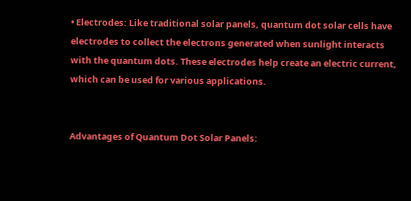• Electrodes: Like traditional solar panels, quantum dot solar cells have electrodes to collect the electrons generated when sunlight interacts with the quantum dots. These electrodes help create an electric current, which can be used for various applications.


Advantages of Quantum Dot Solar Panels: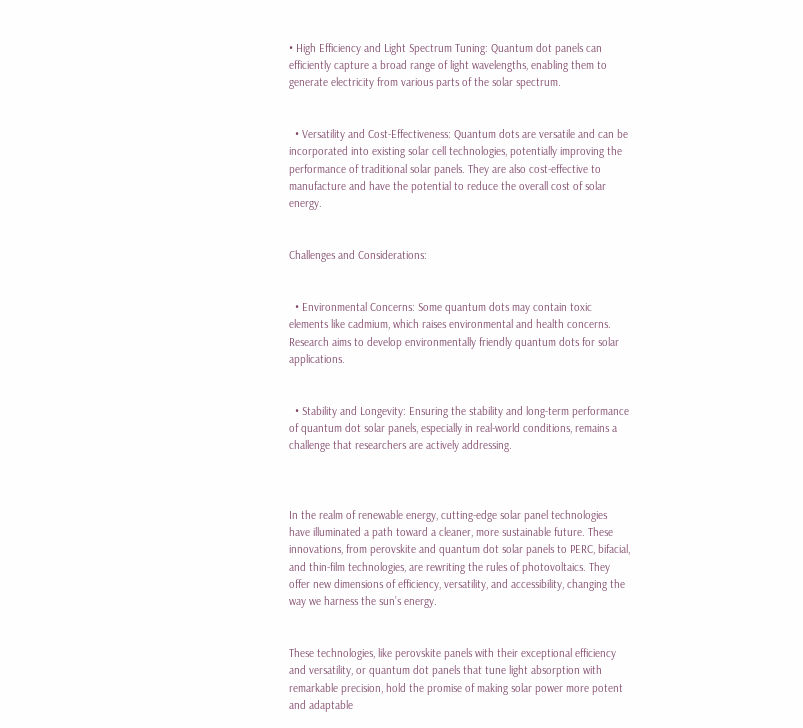• High Efficiency and Light Spectrum Tuning: Quantum dot panels can efficiently capture a broad range of light wavelengths, enabling them to generate electricity from various parts of the solar spectrum.


  • Versatility and Cost-Effectiveness: Quantum dots are versatile and can be incorporated into existing solar cell technologies, potentially improving the performance of traditional solar panels. They are also cost-effective to manufacture and have the potential to reduce the overall cost of solar energy.


Challenges and Considerations:


  • Environmental Concerns: Some quantum dots may contain toxic elements like cadmium, which raises environmental and health concerns. Research aims to develop environmentally friendly quantum dots for solar applications.


  • Stability and Longevity: Ensuring the stability and long-term performance of quantum dot solar panels, especially in real-world conditions, remains a challenge that researchers are actively addressing.



In the realm of renewable energy, cutting-edge solar panel technologies have illuminated a path toward a cleaner, more sustainable future. These innovations, from perovskite and quantum dot solar panels to PERC, bifacial, and thin-film technologies, are rewriting the rules of photovoltaics. They offer new dimensions of efficiency, versatility, and accessibility, changing the way we harness the sun’s energy.


These technologies, like perovskite panels with their exceptional efficiency and versatility, or quantum dot panels that tune light absorption with remarkable precision, hold the promise of making solar power more potent and adaptable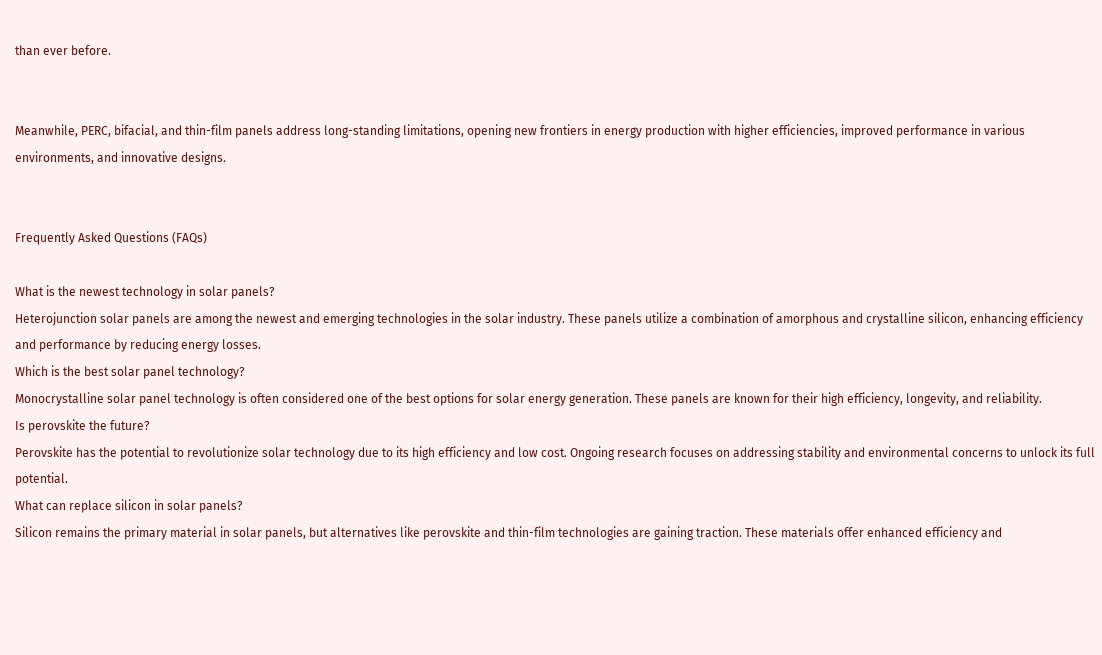than ever before.


Meanwhile, PERC, bifacial, and thin-film panels address long-standing limitations, opening new frontiers in energy production with higher efficiencies, improved performance in various environments, and innovative designs.


Frequently Asked Questions (FAQs)

What is the newest technology in solar panels?
Heterojunction solar panels are among the newest and emerging technologies in the solar industry. These panels utilize a combination of amorphous and crystalline silicon, enhancing efficiency and performance by reducing energy losses.
Which is the best solar panel technology?
Monocrystalline solar panel technology is often considered one of the best options for solar energy generation. These panels are known for their high efficiency, longevity, and reliability.
Is perovskite the future?
Perovskite has the potential to revolutionize solar technology due to its high efficiency and low cost. Ongoing research focuses on addressing stability and environmental concerns to unlock its full potential.
What can replace silicon in solar panels?
Silicon remains the primary material in solar panels, but alternatives like perovskite and thin-film technologies are gaining traction. These materials offer enhanced efficiency and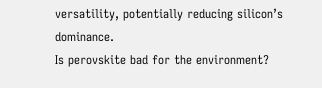versatility, potentially reducing silicon’s dominance.
Is perovskite bad for the environment?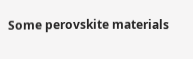Some perovskite materials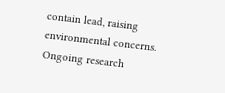contain lead, raising environmental concerns. Ongoing research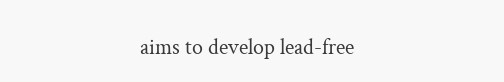aims to develop lead-free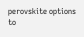perovskite options to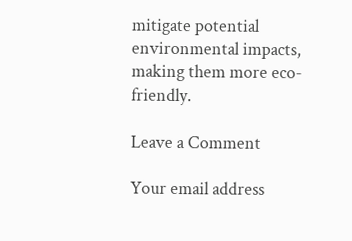mitigate potential environmental impacts, making them more eco-friendly.

Leave a Comment

Your email address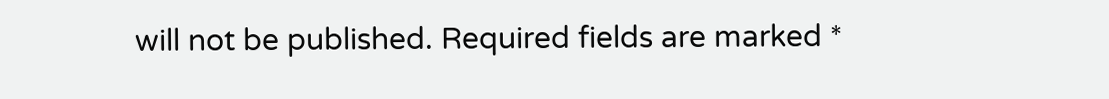will not be published. Required fields are marked *